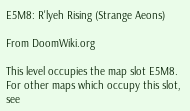E5M8: R'lyeh Rising (Strange Aeons)

From DoomWiki.org

This level occupies the map slot E5M8. For other maps which occupy this slot, see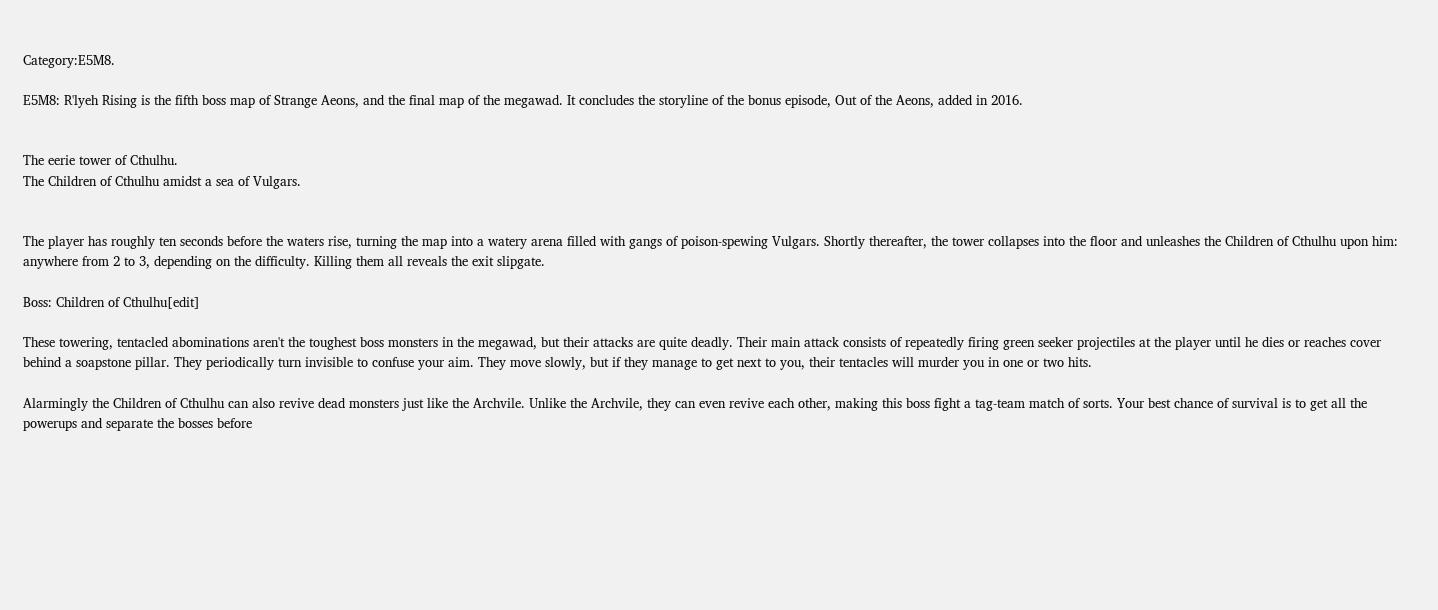Category:E5M8.

E5M8: R'lyeh Rising is the fifth boss map of Strange Aeons, and the final map of the megawad. It concludes the storyline of the bonus episode, Out of the Aeons, added in 2016.


The eerie tower of Cthulhu.
The Children of Cthulhu amidst a sea of Vulgars.


The player has roughly ten seconds before the waters rise, turning the map into a watery arena filled with gangs of poison-spewing Vulgars. Shortly thereafter, the tower collapses into the floor and unleashes the Children of Cthulhu upon him: anywhere from 2 to 3, depending on the difficulty. Killing them all reveals the exit slipgate.

Boss: Children of Cthulhu[edit]

These towering, tentacled abominations aren't the toughest boss monsters in the megawad, but their attacks are quite deadly. Their main attack consists of repeatedly firing green seeker projectiles at the player until he dies or reaches cover behind a soapstone pillar. They periodically turn invisible to confuse your aim. They move slowly, but if they manage to get next to you, their tentacles will murder you in one or two hits.

Alarmingly the Children of Cthulhu can also revive dead monsters just like the Archvile. Unlike the Archvile, they can even revive each other, making this boss fight a tag-team match of sorts. Your best chance of survival is to get all the powerups and separate the bosses before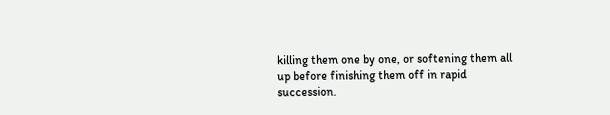killing them one by one, or softening them all up before finishing them off in rapid succession.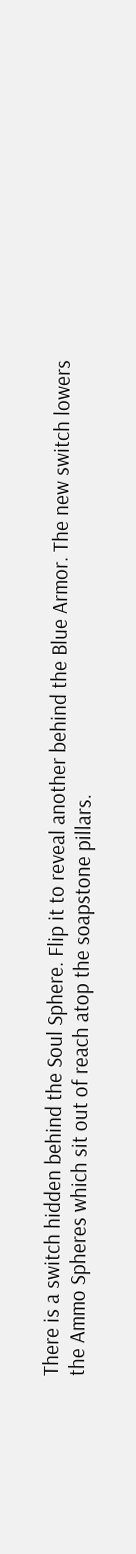There is a switch hidden behind the Soul Sphere. Flip it to reveal another behind the Blue Armor. The new switch lowers the Ammo Spheres which sit out of reach atop the soapstone pillars.